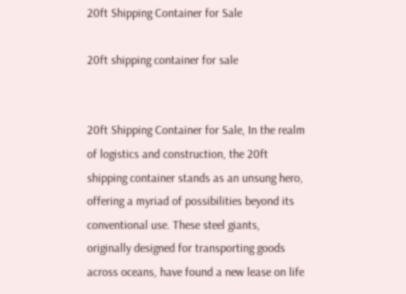20ft Shipping Container for Sale

20ft shipping container for sale


20ft Shipping Container for Sale, In the realm of logistics and construction, the 20ft shipping container stands as an unsung hero, offering a myriad of possibilities beyond its conventional use. These steel giants, originally designed for transporting goods across oceans, have found a new lease on life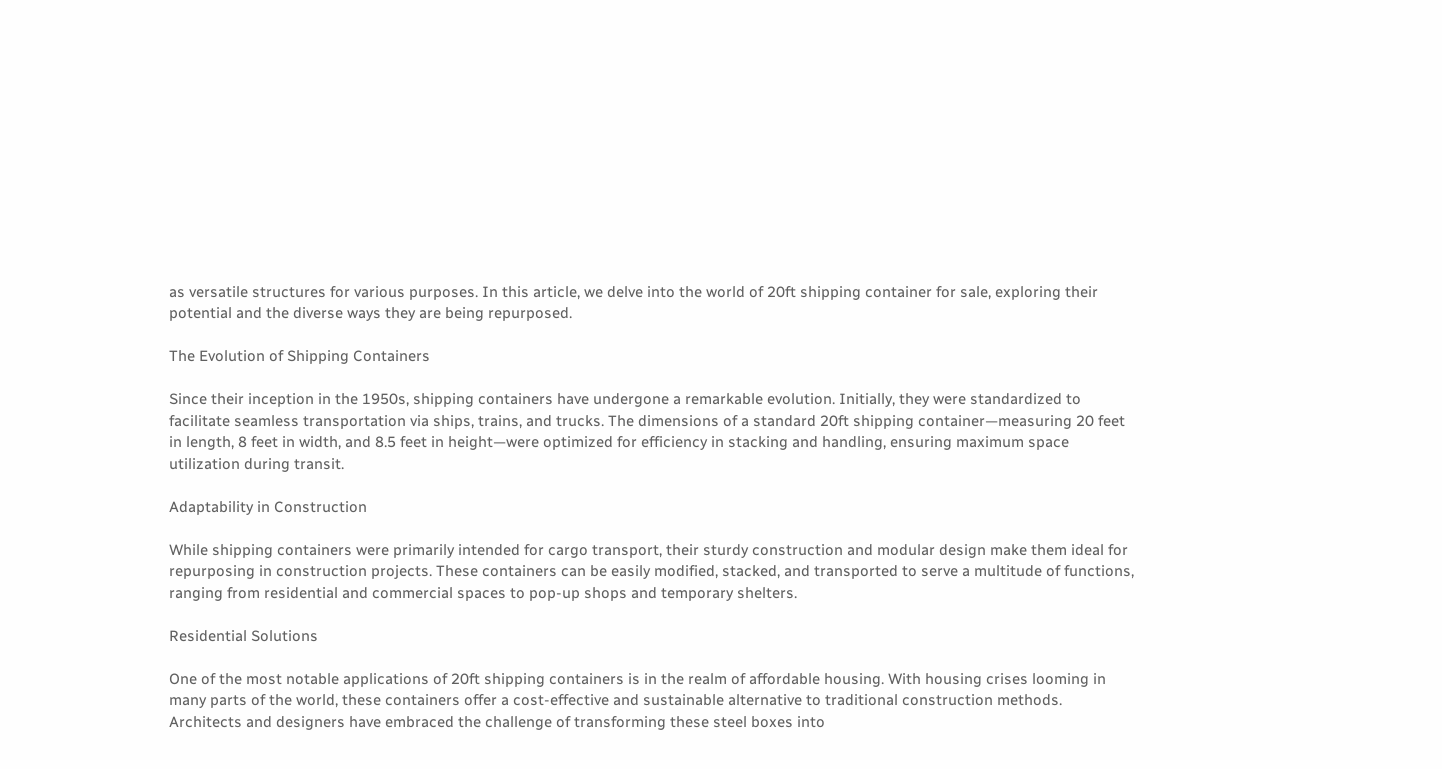as versatile structures for various purposes. In this article, we delve into the world of 20ft shipping container for sale, exploring their potential and the diverse ways they are being repurposed.

The Evolution of Shipping Containers

Since their inception in the 1950s, shipping containers have undergone a remarkable evolution. Initially, they were standardized to facilitate seamless transportation via ships, trains, and trucks. The dimensions of a standard 20ft shipping container—measuring 20 feet in length, 8 feet in width, and 8.5 feet in height—were optimized for efficiency in stacking and handling, ensuring maximum space utilization during transit.

Adaptability in Construction

While shipping containers were primarily intended for cargo transport, their sturdy construction and modular design make them ideal for repurposing in construction projects. These containers can be easily modified, stacked, and transported to serve a multitude of functions, ranging from residential and commercial spaces to pop-up shops and temporary shelters.

Residential Solutions

One of the most notable applications of 20ft shipping containers is in the realm of affordable housing. With housing crises looming in many parts of the world, these containers offer a cost-effective and sustainable alternative to traditional construction methods. Architects and designers have embraced the challenge of transforming these steel boxes into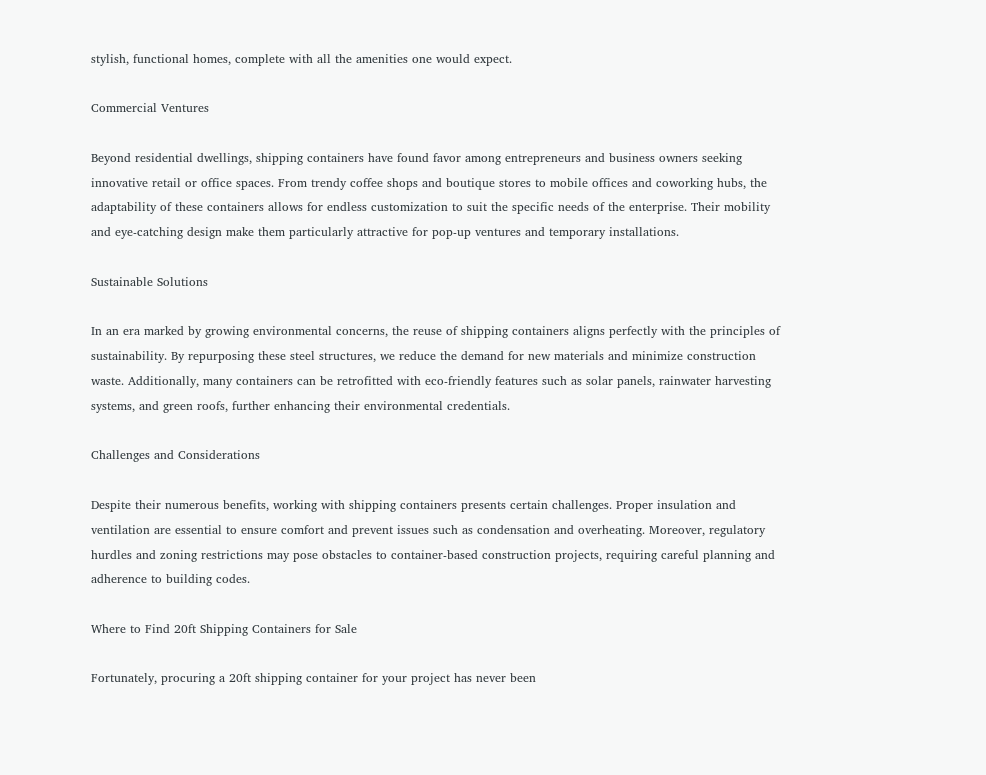stylish, functional homes, complete with all the amenities one would expect.

Commercial Ventures

Beyond residential dwellings, shipping containers have found favor among entrepreneurs and business owners seeking innovative retail or office spaces. From trendy coffee shops and boutique stores to mobile offices and coworking hubs, the adaptability of these containers allows for endless customization to suit the specific needs of the enterprise. Their mobility and eye-catching design make them particularly attractive for pop-up ventures and temporary installations.

Sustainable Solutions

In an era marked by growing environmental concerns, the reuse of shipping containers aligns perfectly with the principles of sustainability. By repurposing these steel structures, we reduce the demand for new materials and minimize construction waste. Additionally, many containers can be retrofitted with eco-friendly features such as solar panels, rainwater harvesting systems, and green roofs, further enhancing their environmental credentials.

Challenges and Considerations

Despite their numerous benefits, working with shipping containers presents certain challenges. Proper insulation and ventilation are essential to ensure comfort and prevent issues such as condensation and overheating. Moreover, regulatory hurdles and zoning restrictions may pose obstacles to container-based construction projects, requiring careful planning and adherence to building codes.

Where to Find 20ft Shipping Containers for Sale

Fortunately, procuring a 20ft shipping container for your project has never been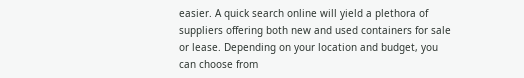easier. A quick search online will yield a plethora of suppliers offering both new and used containers for sale or lease. Depending on your location and budget, you can choose from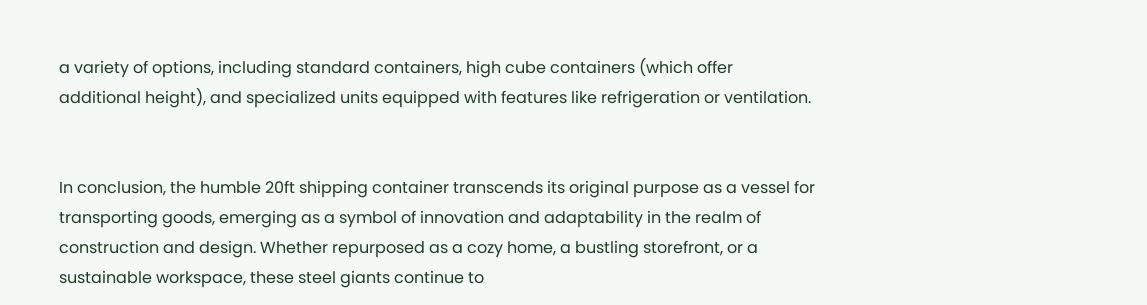a variety of options, including standard containers, high cube containers (which offer additional height), and specialized units equipped with features like refrigeration or ventilation.


In conclusion, the humble 20ft shipping container transcends its original purpose as a vessel for transporting goods, emerging as a symbol of innovation and adaptability in the realm of construction and design. Whether repurposed as a cozy home, a bustling storefront, or a sustainable workspace, these steel giants continue to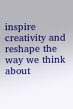inspire creativity and reshape the way we think about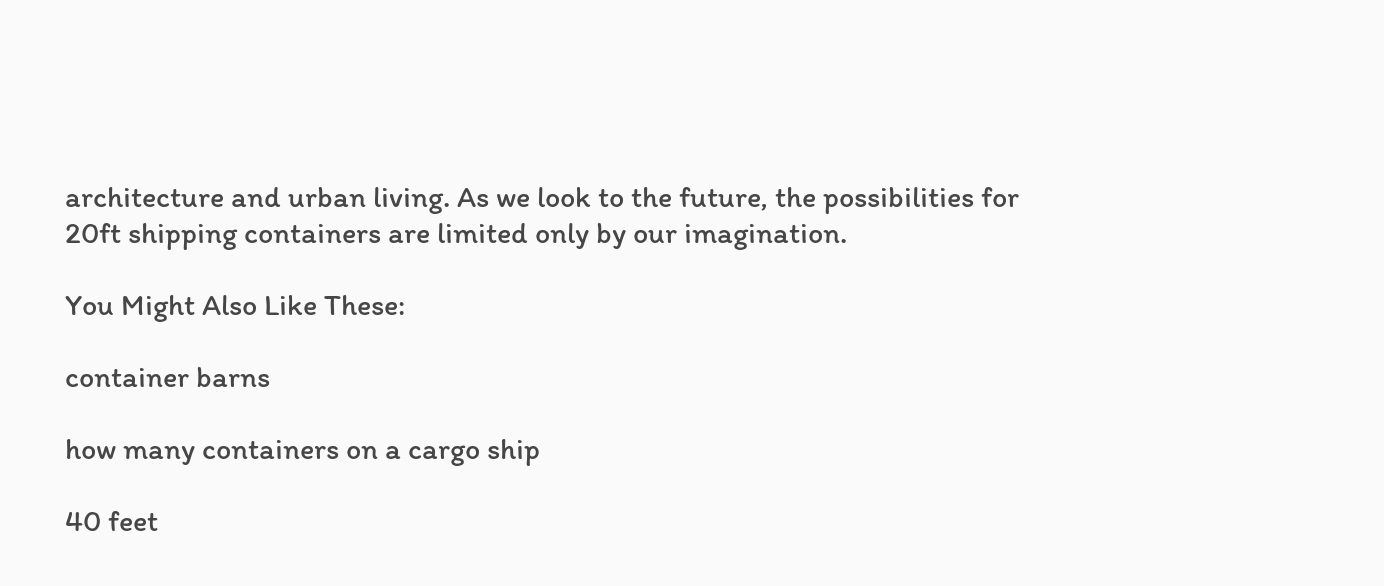architecture and urban living. As we look to the future, the possibilities for 20ft shipping containers are limited only by our imagination.

You Might Also Like These:

container barns

how many containers on a cargo ship

40 feet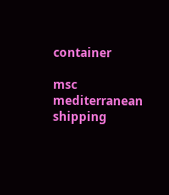container

msc mediterranean shipping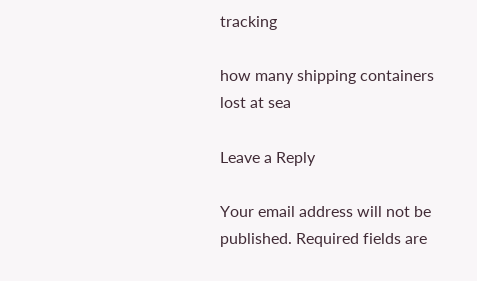tracking

how many shipping containers lost at sea

Leave a Reply

Your email address will not be published. Required fields are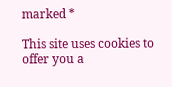marked *

This site uses cookies to offer you a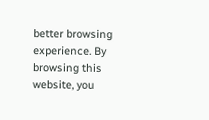better browsing experience. By browsing this website, you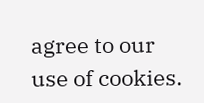agree to our use of cookies.